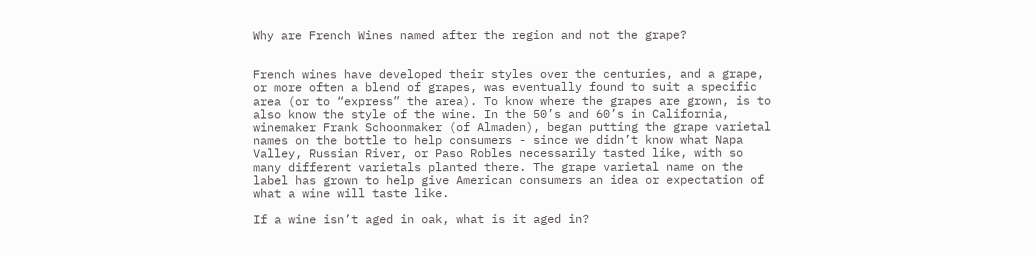Why are French Wines named after the region and not the grape?


French wines have developed their styles over the centuries, and a grape, or more often a blend of grapes, was eventually found to suit a specific area (or to “express” the area). To know where the grapes are grown, is to also know the style of the wine. In the 50’s and 60’s in California, winemaker Frank Schoonmaker (of Almaden), began putting the grape varietal names on the bottle to help consumers - since we didn’t know what Napa Valley, Russian River, or Paso Robles necessarily tasted like, with so many different varietals planted there. The grape varietal name on the label has grown to help give American consumers an idea or expectation of what a wine will taste like.

If a wine isn’t aged in oak, what is it aged in?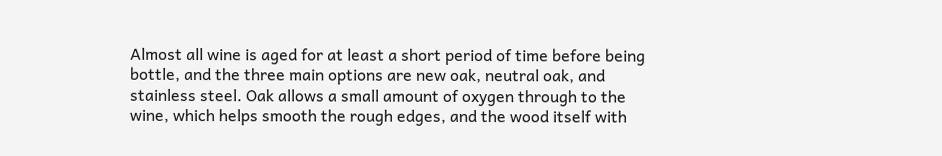Almost all wine is aged for at least a short period of time before being bottle, and the three main options are new oak, neutral oak, and stainless steel. Oak allows a small amount of oxygen through to the wine, which helps smooth the rough edges, and the wood itself with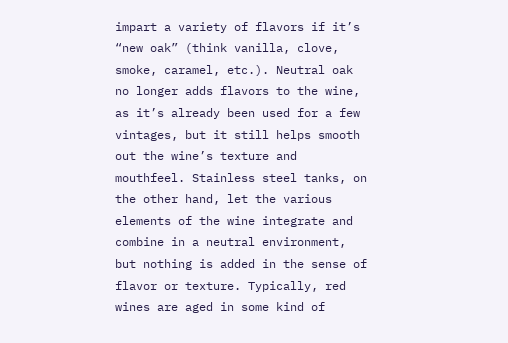impart a variety of flavors if it’s “new oak” (think vanilla, clove, smoke, caramel, etc.). Neutral oak no longer adds flavors to the wine, as it’s already been used for a few vintages, but it still helps smooth out the wine’s texture and mouthfeel. Stainless steel tanks, on the other hand, let the various elements of the wine integrate and combine in a neutral environment, but nothing is added in the sense of flavor or texture. Typically, red wines are aged in some kind of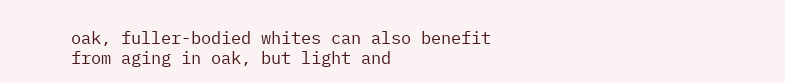oak, fuller-bodied whites can also benefit from aging in oak, but light and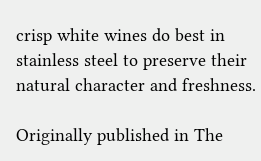crisp white wines do best in stainless steel to preserve their natural character and freshness.

Originally published in The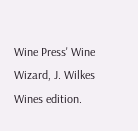Wine Press' Wine Wizard, J. Wilkes Wines edition.